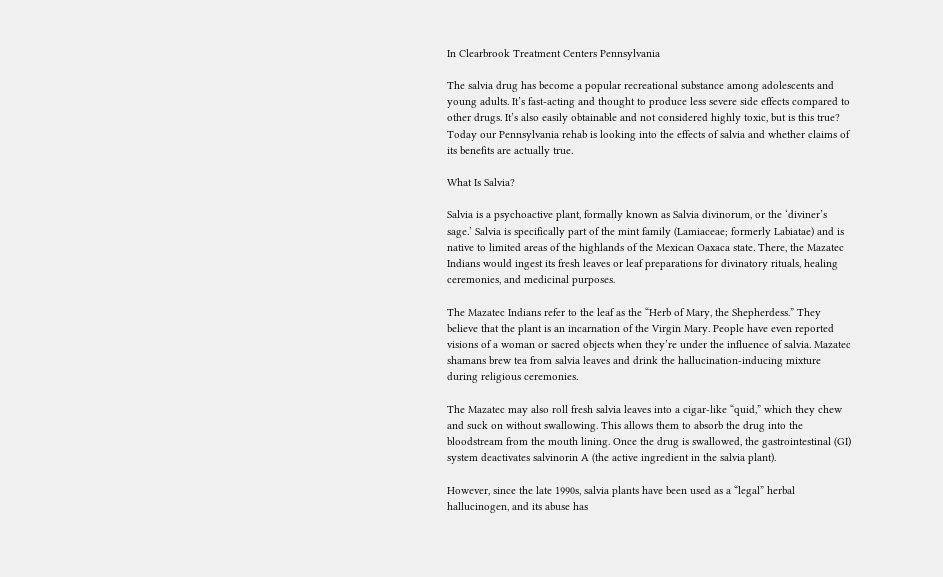In Clearbrook Treatment Centers Pennsylvania

The salvia drug has become a popular recreational substance among adolescents and young adults. It’s fast-acting and thought to produce less severe side effects compared to other drugs. It’s also easily obtainable and not considered highly toxic, but is this true? Today our Pennsylvania rehab is looking into the effects of salvia and whether claims of its benefits are actually true.

What Is Salvia?

Salvia is a psychoactive plant, formally known as Salvia divinorum, or the ‘diviner’s sage.’ Salvia is specifically part of the mint family (Lamiaceae; formerly Labiatae) and is native to limited areas of the highlands of the Mexican Oaxaca state. There, the Mazatec Indians would ingest its fresh leaves or leaf preparations for divinatory rituals, healing ceremonies, and medicinal purposes.

The Mazatec Indians refer to the leaf as the “Herb of Mary, the Shepherdess.” They believe that the plant is an incarnation of the Virgin Mary. People have even reported visions of a woman or sacred objects when they’re under the influence of salvia. Mazatec shamans brew tea from salvia leaves and drink the hallucination-inducing mixture during religious ceremonies.

The Mazatec may also roll fresh salvia leaves into a cigar-like “quid,” which they chew and suck on without swallowing. This allows them to absorb the drug into the bloodstream from the mouth lining. Once the drug is swallowed, the gastrointestinal (GI) system deactivates salvinorin A (the active ingredient in the salvia plant).

However, since the late 1990s, salvia plants have been used as a “legal” herbal hallucinogen, and its abuse has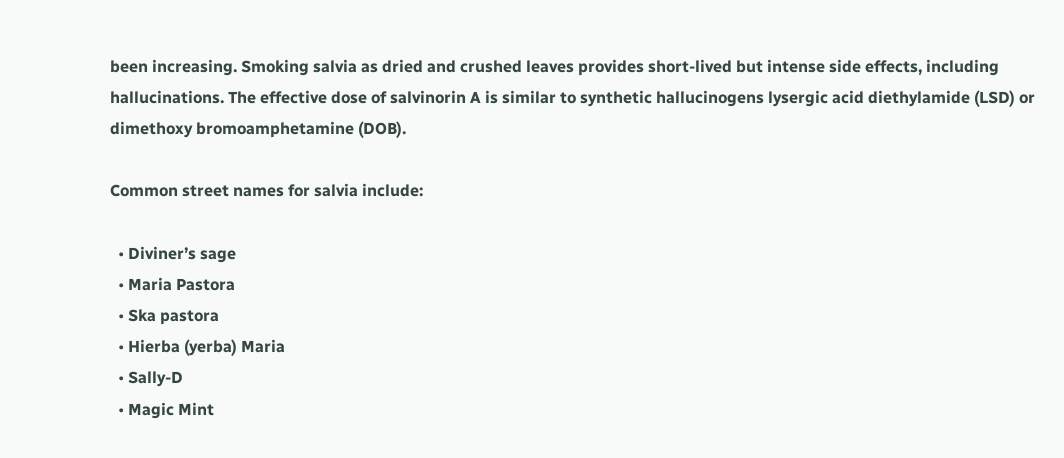been increasing. Smoking salvia as dried and crushed leaves provides short-lived but intense side effects, including hallucinations. The effective dose of salvinorin A is similar to synthetic hallucinogens lysergic acid diethylamide (LSD) or dimethoxy bromoamphetamine (DOB).

Common street names for salvia include:

  • Diviner’s sage
  • Maria Pastora
  • Ska pastora
  • Hierba (yerba) Maria
  • Sally-D
  • Magic Mint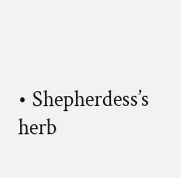• Shepherdess’s herb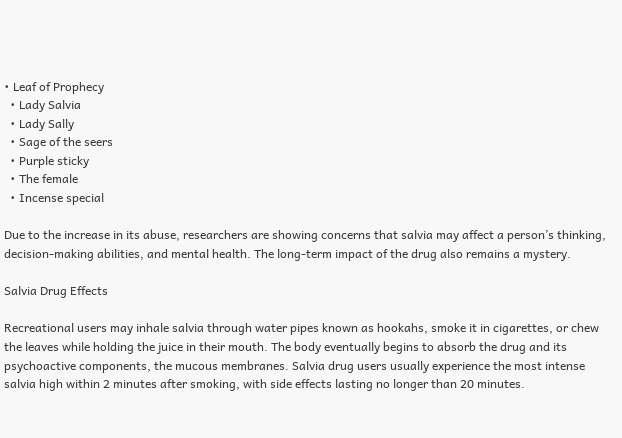• Leaf of Prophecy
  • Lady Salvia
  • Lady Sally
  • Sage of the seers
  • Purple sticky
  • The female
  • Incense special

Due to the increase in its abuse, researchers are showing concerns that salvia may affect a person’s thinking, decision-making abilities, and mental health. The long-term impact of the drug also remains a mystery.

Salvia Drug Effects

Recreational users may inhale salvia through water pipes known as hookahs, smoke it in cigarettes, or chew the leaves while holding the juice in their mouth. The body eventually begins to absorb the drug and its psychoactive components, the mucous membranes. Salvia drug users usually experience the most intense salvia high within 2 minutes after smoking, with side effects lasting no longer than 20 minutes.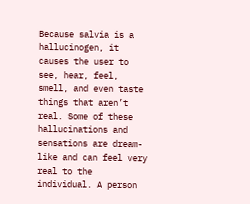Because salvia is a hallucinogen, it causes the user to see, hear, feel, smell, and even taste things that aren’t real. Some of these hallucinations and sensations are dream-like and can feel very real to the individual. A person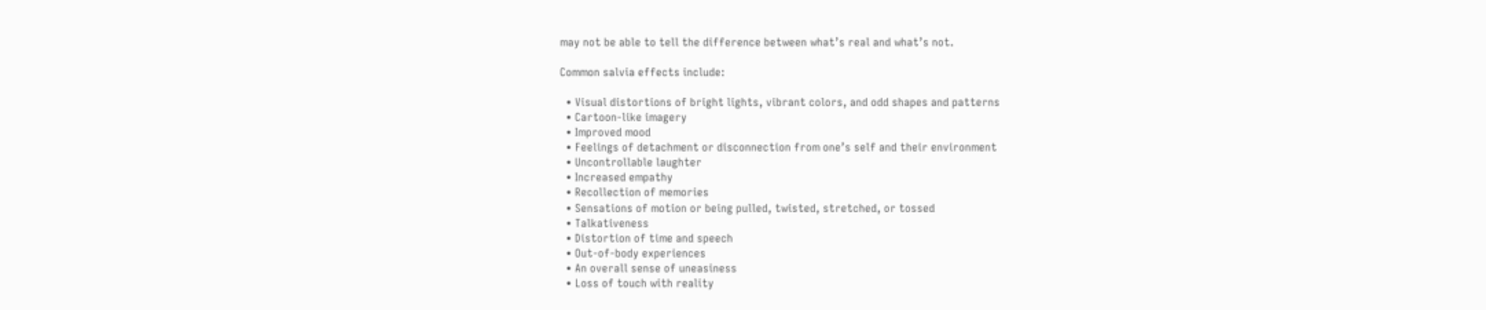may not be able to tell the difference between what’s real and what’s not.

Common salvia effects include:

  • Visual distortions of bright lights, vibrant colors, and odd shapes and patterns
  • Cartoon-like imagery
  • Improved mood
  • Feelings of detachment or disconnection from one’s self and their environment
  • Uncontrollable laughter
  • Increased empathy
  • Recollection of memories
  • Sensations of motion or being pulled, twisted, stretched, or tossed
  • Talkativeness
  • Distortion of time and speech
  • Out-of-body experiences
  • An overall sense of uneasiness
  • Loss of touch with reality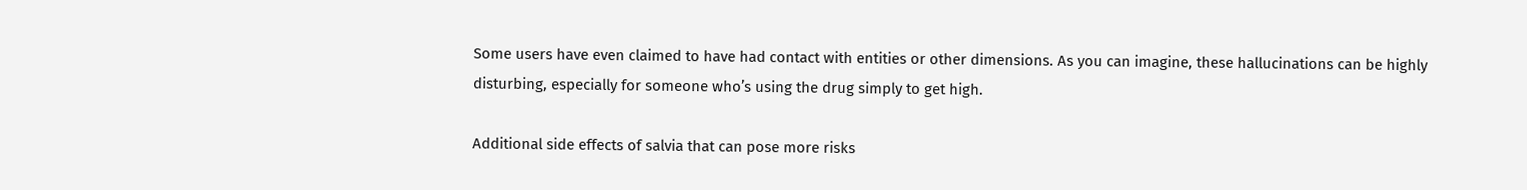Some users have even claimed to have had contact with entities or other dimensions. As you can imagine, these hallucinations can be highly disturbing, especially for someone who’s using the drug simply to get high.

Additional side effects of salvia that can pose more risks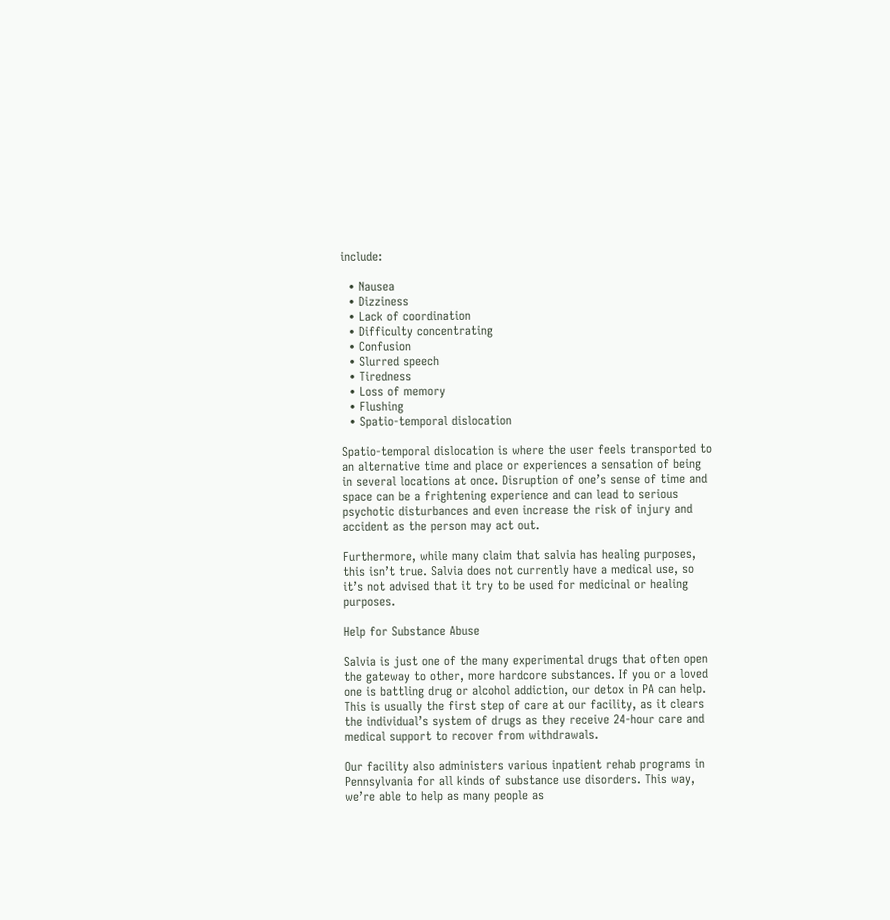include:

  • Nausea
  • Dizziness
  • Lack of coordination
  • Difficulty concentrating
  • Confusion
  • Slurred speech
  • Tiredness
  • Loss of memory
  • Flushing
  • Spatio-temporal dislocation

Spatio-temporal dislocation is where the user feels transported to an alternative time and place or experiences a sensation of being in several locations at once. Disruption of one’s sense of time and space can be a frightening experience and can lead to serious psychotic disturbances and even increase the risk of injury and accident as the person may act out.

Furthermore, while many claim that salvia has healing purposes, this isn’t true. Salvia does not currently have a medical use, so it’s not advised that it try to be used for medicinal or healing purposes.

Help for Substance Abuse

Salvia is just one of the many experimental drugs that often open the gateway to other, more hardcore substances. If you or a loved one is battling drug or alcohol addiction, our detox in PA can help. This is usually the first step of care at our facility, as it clears the individual’s system of drugs as they receive 24-hour care and medical support to recover from withdrawals.

Our facility also administers various inpatient rehab programs in Pennsylvania for all kinds of substance use disorders. This way, we’re able to help as many people as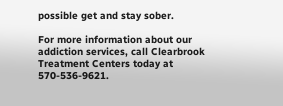possible get and stay sober.

For more information about our addiction services, call Clearbrook Treatment Centers today at 570-536-9621.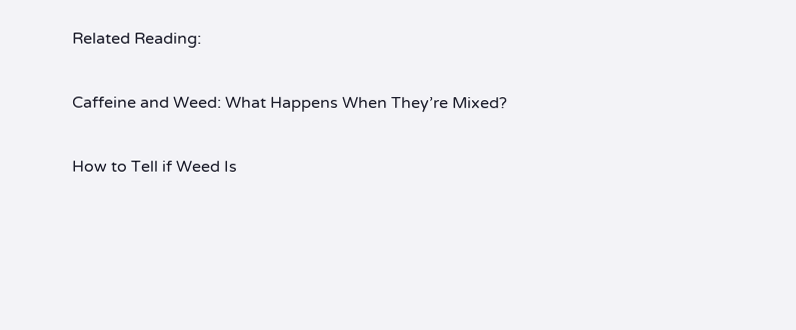Related Reading:

Caffeine and Weed: What Happens When They’re Mixed?

How to Tell if Weed Is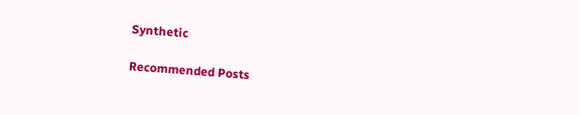Synthetic

Recommended Posts